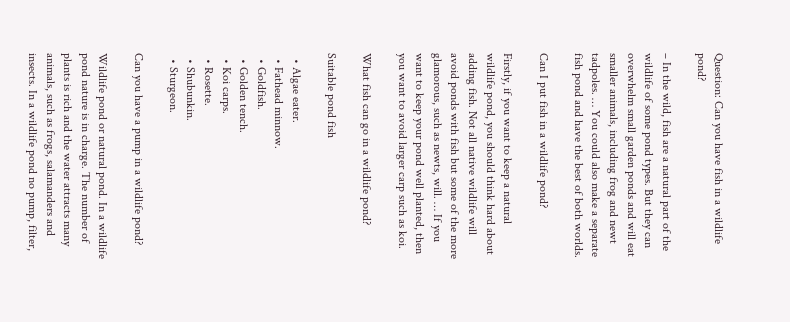Question: Can you have fish in a wildlife pond?

– In the wild, fish are a natural part of the wildlife of some pond types. But they can overwhelm small garden ponds and will eat smaller animals, including frog and newt tadpoles. … You could also make a separate fish pond and have the best of both worlds.

Can I put fish in a wildlife pond?

Firstly, if you want to keep a natural wildlife pond, you should think hard about adding fish. Not all native wildlife will avoid ponds with fish but some of the more glamorous, such as newts, will. … If you want to keep your pond well planted, then you want to avoid larger carp such as koi.

What fish can go in a wildlife pond?

Suitable pond fish

  • Algae eater.
  • Fathead minnow.
  • Goldfish.
  • Golden tench.
  • Koi carps.
  • Rosette.
  • Shubunkin.
  • Sturgeon.

Can you have a pump in a wildlife pond?

Wildlife pond or natural pond. In a wildlife pond nature is in charge. The number of plants is rich and the water attracts many animals, such as frogs, salamanders and insects. In a wildlife pond no pump, filter,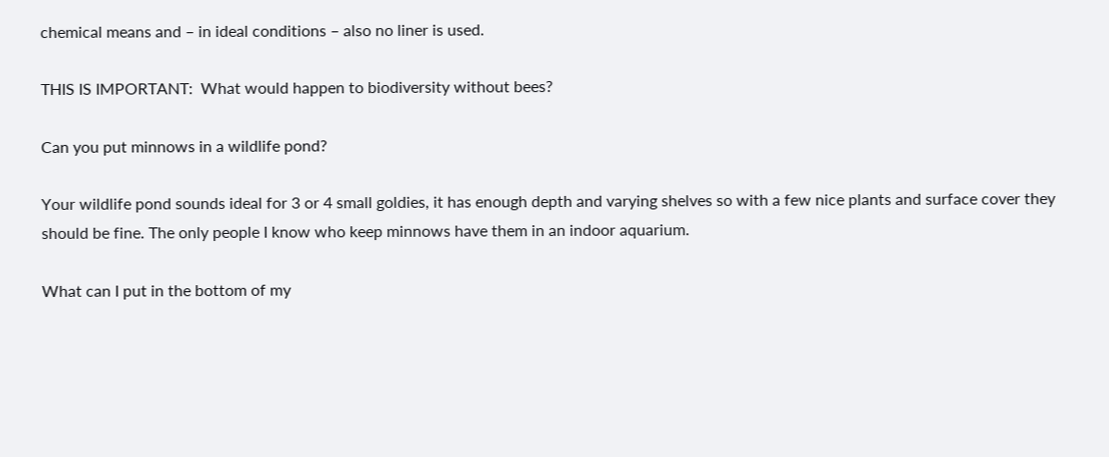chemical means and – in ideal conditions – also no liner is used.

THIS IS IMPORTANT:  What would happen to biodiversity without bees?

Can you put minnows in a wildlife pond?

Your wildlife pond sounds ideal for 3 or 4 small goldies, it has enough depth and varying shelves so with a few nice plants and surface cover they should be fine. The only people I know who keep minnows have them in an indoor aquarium.

What can I put in the bottom of my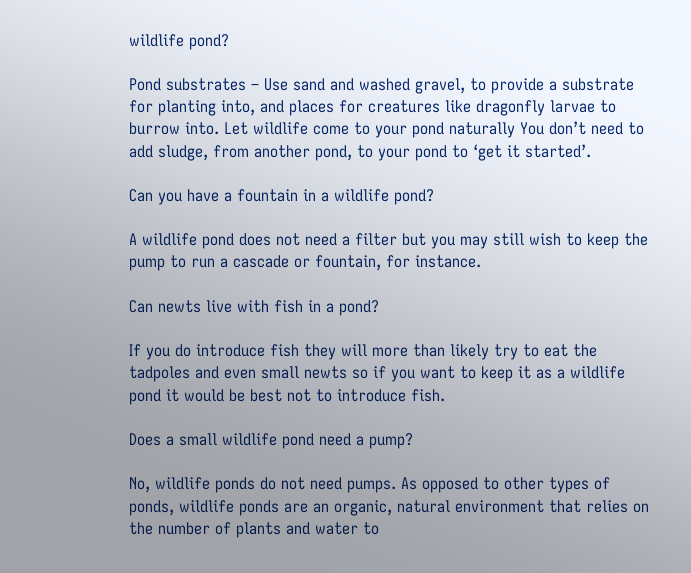wildlife pond?

Pond substrates – Use sand and washed gravel, to provide a substrate for planting into, and places for creatures like dragonfly larvae to burrow into. Let wildlife come to your pond naturally You don’t need to add sludge, from another pond, to your pond to ‘get it started’.

Can you have a fountain in a wildlife pond?

A wildlife pond does not need a filter but you may still wish to keep the pump to run a cascade or fountain, for instance.

Can newts live with fish in a pond?

If you do introduce fish they will more than likely try to eat the tadpoles and even small newts so if you want to keep it as a wildlife pond it would be best not to introduce fish.

Does a small wildlife pond need a pump?

No, wildlife ponds do not need pumps. As opposed to other types of ponds, wildlife ponds are an organic, natural environment that relies on the number of plants and water to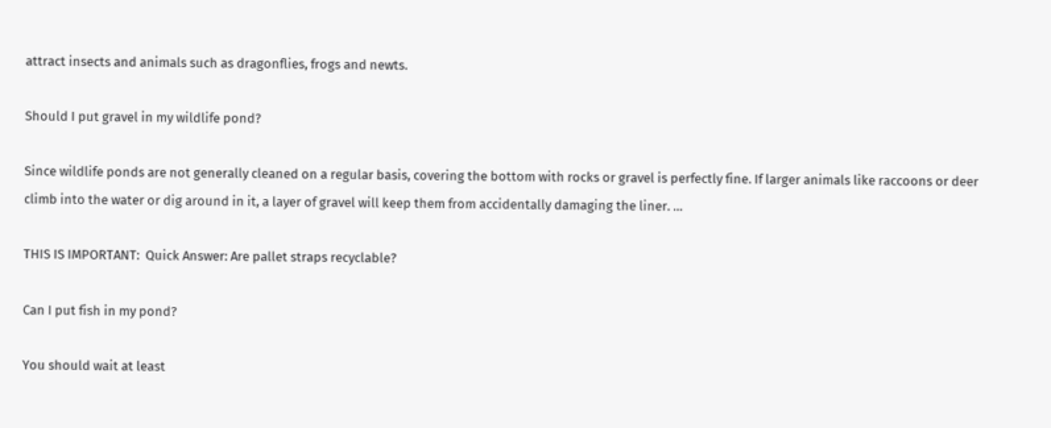attract insects and animals such as dragonflies, frogs and newts.

Should I put gravel in my wildlife pond?

Since wildlife ponds are not generally cleaned on a regular basis, covering the bottom with rocks or gravel is perfectly fine. If larger animals like raccoons or deer climb into the water or dig around in it, a layer of gravel will keep them from accidentally damaging the liner. …

THIS IS IMPORTANT:  Quick Answer: Are pallet straps recyclable?

Can I put fish in my pond?

You should wait at least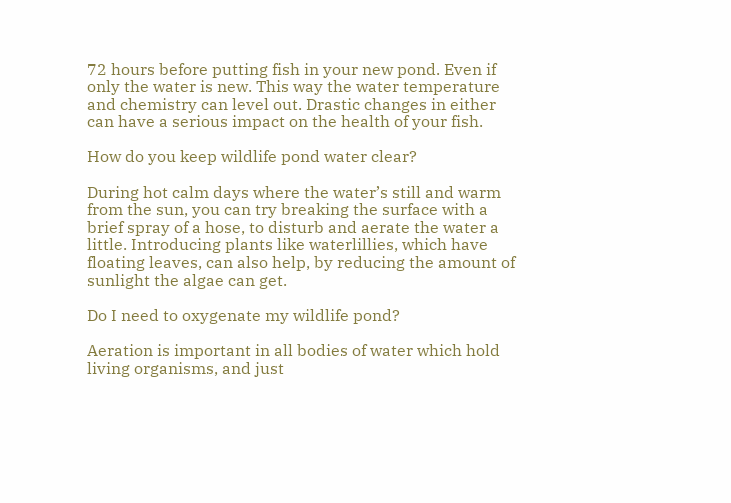72 hours before putting fish in your new pond. Even if only the water is new. This way the water temperature and chemistry can level out. Drastic changes in either can have a serious impact on the health of your fish.

How do you keep wildlife pond water clear?

During hot calm days where the water’s still and warm from the sun, you can try breaking the surface with a brief spray of a hose, to disturb and aerate the water a little. Introducing plants like waterlillies, which have floating leaves, can also help, by reducing the amount of sunlight the algae can get.

Do I need to oxygenate my wildlife pond?

Aeration is important in all bodies of water which hold living organisms, and just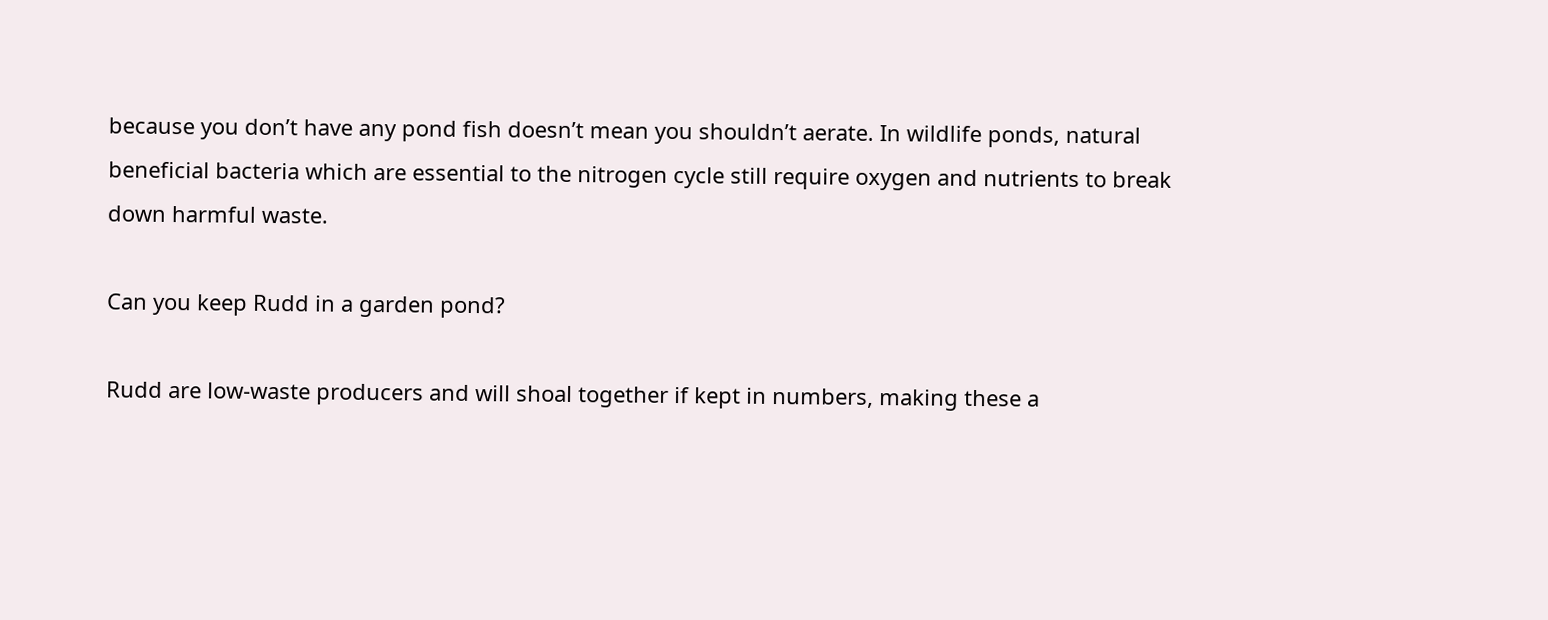because you don’t have any pond fish doesn’t mean you shouldn’t aerate. In wildlife ponds, natural beneficial bacteria which are essential to the nitrogen cycle still require oxygen and nutrients to break down harmful waste.

Can you keep Rudd in a garden pond?

Rudd are low-waste producers and will shoal together if kept in numbers, making these a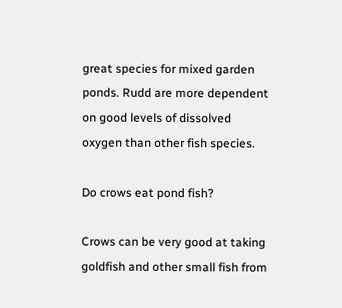great species for mixed garden ponds. Rudd are more dependent on good levels of dissolved oxygen than other fish species.

Do crows eat pond fish?

Crows can be very good at taking goldfish and other small fish from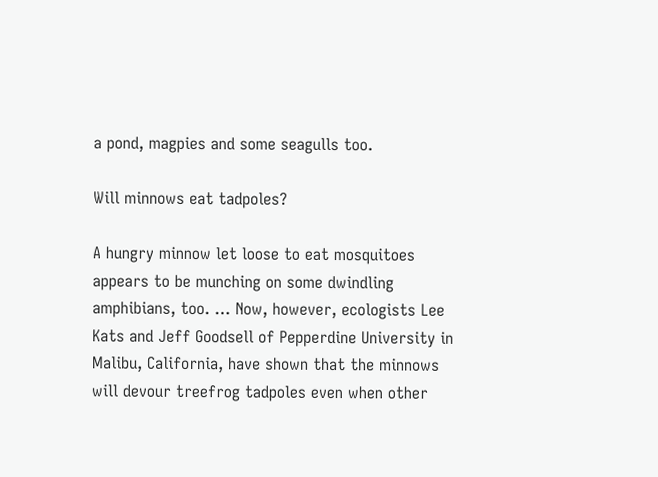a pond, magpies and some seagulls too.

Will minnows eat tadpoles?

A hungry minnow let loose to eat mosquitoes appears to be munching on some dwindling amphibians, too. … Now, however, ecologists Lee Kats and Jeff Goodsell of Pepperdine University in Malibu, California, have shown that the minnows will devour treefrog tadpoles even when other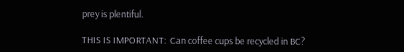prey is plentiful.

THIS IS IMPORTANT:  Can coffee cups be recycled in BC?